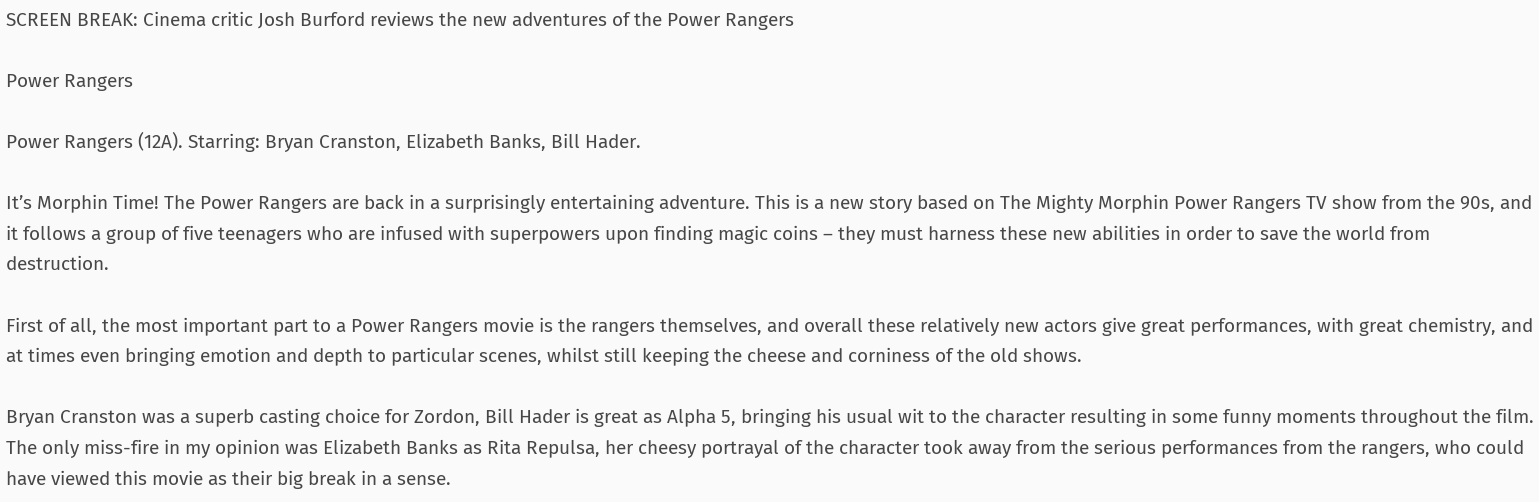SCREEN BREAK: Cinema critic Josh Burford reviews the new adventures of the Power Rangers

Power Rangers

Power Rangers (12A). Starring: Bryan Cranston, Elizabeth Banks, Bill Hader.

It’s Morphin Time! The Power Rangers are back in a surprisingly entertaining adventure. This is a new story based on The Mighty Morphin Power Rangers TV show from the 90s, and it follows a group of five teenagers who are infused with superpowers upon finding magic coins – they must harness these new abilities in order to save the world from destruction.

First of all, the most important part to a Power Rangers movie is the rangers themselves, and overall these relatively new actors give great performances, with great chemistry, and at times even bringing emotion and depth to particular scenes, whilst still keeping the cheese and corniness of the old shows.

Bryan Cranston was a superb casting choice for Zordon, Bill Hader is great as Alpha 5, bringing his usual wit to the character resulting in some funny moments throughout the film. The only miss-fire in my opinion was Elizabeth Banks as Rita Repulsa, her cheesy portrayal of the character took away from the serious performances from the rangers, who could have viewed this movie as their big break in a sense.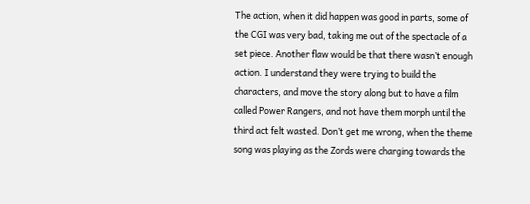The action, when it did happen was good in parts, some of the CGI was very bad, taking me out of the spectacle of a set piece. Another flaw would be that there wasn’t enough action. I understand they were trying to build the characters, and move the story along but to have a film called Power Rangers, and not have them morph until the third act felt wasted. Don’t get me wrong, when the theme song was playing as the Zords were charging towards the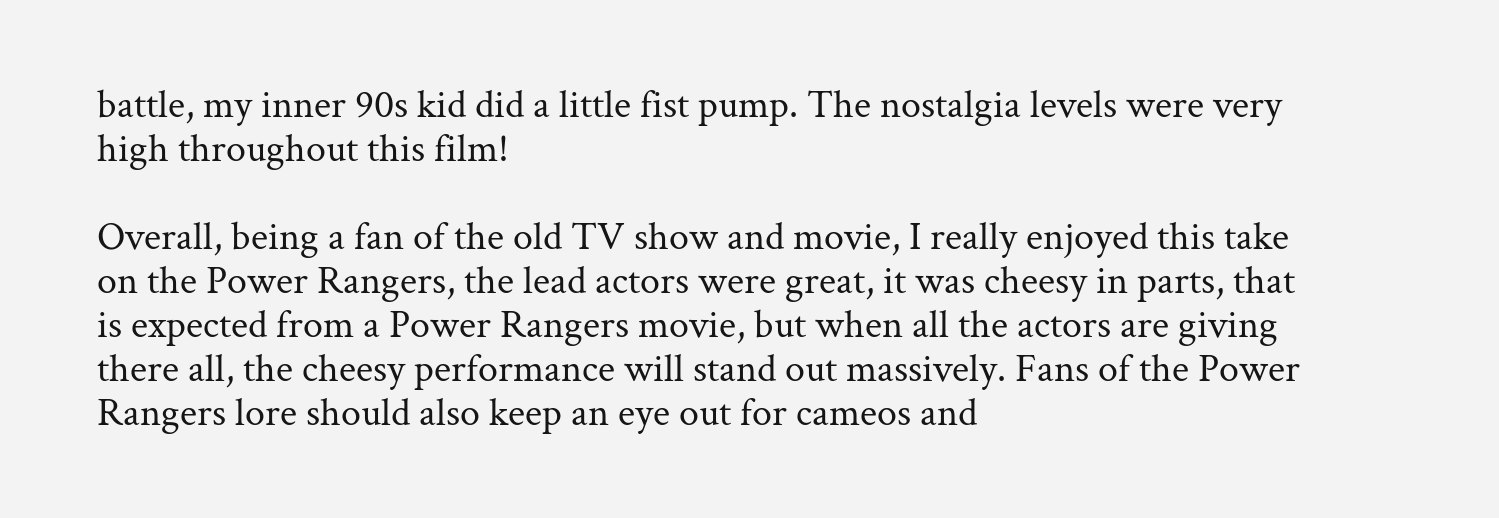battle, my inner 90s kid did a little fist pump. The nostalgia levels were very high throughout this film!

Overall, being a fan of the old TV show and movie, I really enjoyed this take on the Power Rangers, the lead actors were great, it was cheesy in parts, that is expected from a Power Rangers movie, but when all the actors are giving there all, the cheesy performance will stand out massively. Fans of the Power Rangers lore should also keep an eye out for cameos and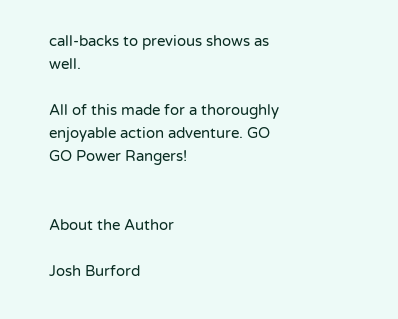call-backs to previous shows as well.

All of this made for a thoroughly enjoyable action adventure. GO GO Power Rangers!


About the Author

Josh Burford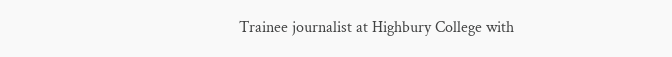Trainee journalist at Highbury College with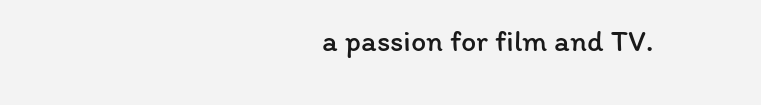a passion for film and TV.